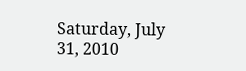Saturday, July 31, 2010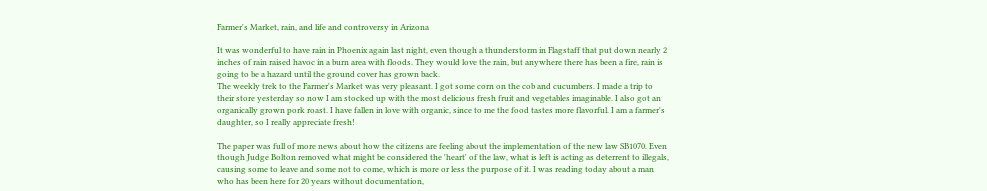Farmer's Market, rain, and life and controversy in Arizona

It was wonderful to have rain in Phoenix again last night, even though a thunderstorm in Flagstaff that put down nearly 2 inches of rain raised havoc in a burn area with floods. They would love the rain, but anywhere there has been a fire, rain is going to be a hazard until the ground cover has grown back.
The weekly trek to the Farmer's Market was very pleasant. I got some corn on the cob and cucumbers. I made a trip to their store yesterday so now I am stocked up with the most delicious fresh fruit and vegetables imaginable. I also got an organically grown pork roast. I have fallen in love with organic, since to me the food tastes more flavorful. I am a farmer's daughter, so I really appreciate fresh!

The paper was full of more news about how the citizens are feeling about the implementation of the new law SB1070. Even though Judge Bolton removed what might be considered the 'heart' of the law, what is left is acting as deterrent to illegals, causing some to leave and some not to come, which is more or less the purpose of it. I was reading today about a man who has been here for 20 years without documentation,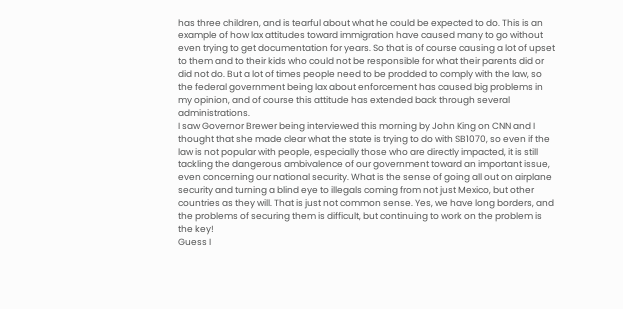has three children, and is tearful about what he could be expected to do. This is an example of how lax attitudes toward immigration have caused many to go without even trying to get documentation for years. So that is of course causing a lot of upset to them and to their kids who could not be responsible for what their parents did or did not do. But a lot of times people need to be prodded to comply with the law, so the federal government being lax about enforcement has caused big problems in my opinion, and of course this attitude has extended back through several administrations.
I saw Governor Brewer being interviewed this morning by John King on CNN and I thought that she made clear what the state is trying to do with SB1070, so even if the law is not popular with people, especially those who are directly impacted, it is still tackling the dangerous ambivalence of our government toward an important issue, even concerning our national security. What is the sense of going all out on airplane security and turning a blind eye to illegals coming from not just Mexico, but other countries as they will. That is just not common sense. Yes, we have long borders, and the problems of securing them is difficult, but continuing to work on the problem is the key!
Guess I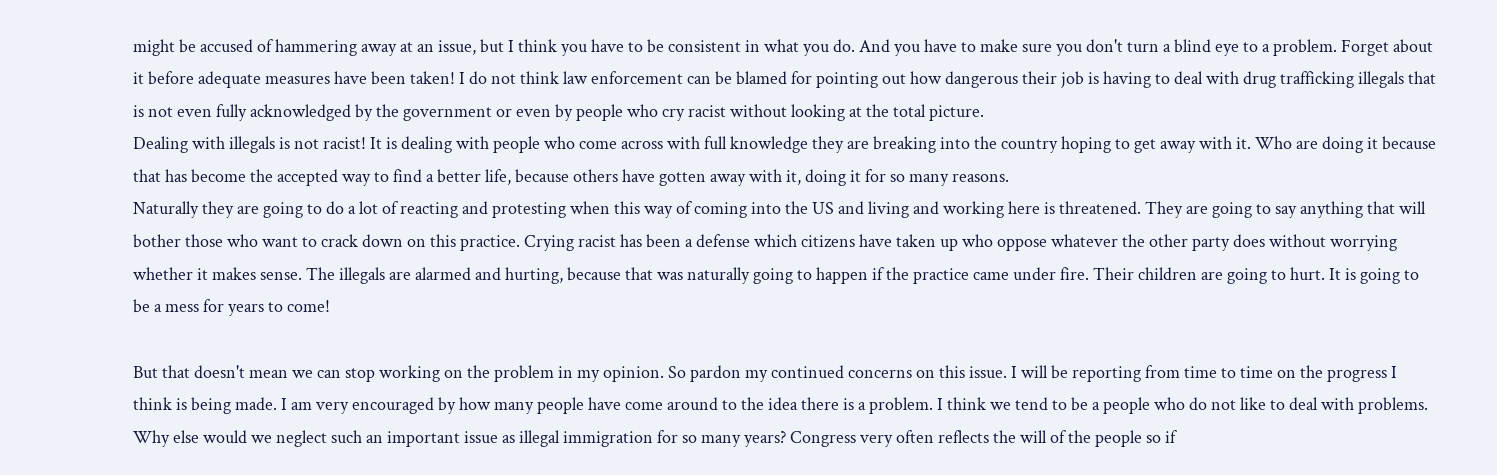might be accused of hammering away at an issue, but I think you have to be consistent in what you do. And you have to make sure you don't turn a blind eye to a problem. Forget about it before adequate measures have been taken! I do not think law enforcement can be blamed for pointing out how dangerous their job is having to deal with drug trafficking illegals that is not even fully acknowledged by the government or even by people who cry racist without looking at the total picture.
Dealing with illegals is not racist! It is dealing with people who come across with full knowledge they are breaking into the country hoping to get away with it. Who are doing it because that has become the accepted way to find a better life, because others have gotten away with it, doing it for so many reasons.
Naturally they are going to do a lot of reacting and protesting when this way of coming into the US and living and working here is threatened. They are going to say anything that will bother those who want to crack down on this practice. Crying racist has been a defense which citizens have taken up who oppose whatever the other party does without worrying whether it makes sense. The illegals are alarmed and hurting, because that was naturally going to happen if the practice came under fire. Their children are going to hurt. It is going to be a mess for years to come!

But that doesn't mean we can stop working on the problem in my opinion. So pardon my continued concerns on this issue. I will be reporting from time to time on the progress I think is being made. I am very encouraged by how many people have come around to the idea there is a problem. I think we tend to be a people who do not like to deal with problems. Why else would we neglect such an important issue as illegal immigration for so many years? Congress very often reflects the will of the people so if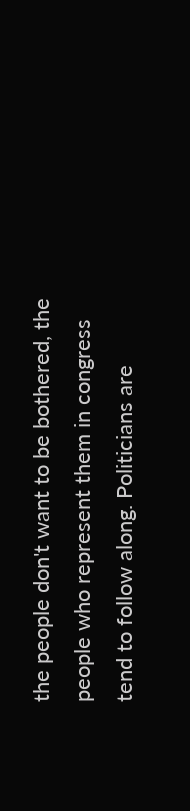the people don't want to be bothered, the people who represent them in congress tend to follow along. Politicians are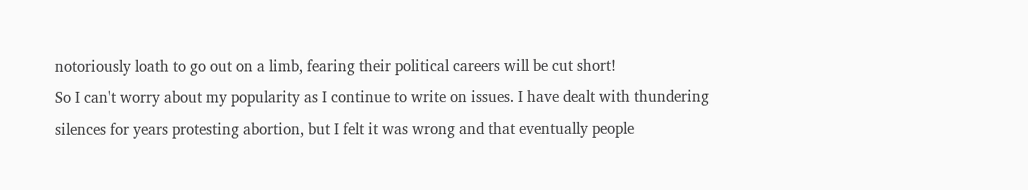notoriously loath to go out on a limb, fearing their political careers will be cut short!
So I can't worry about my popularity as I continue to write on issues. I have dealt with thundering silences for years protesting abortion, but I felt it was wrong and that eventually people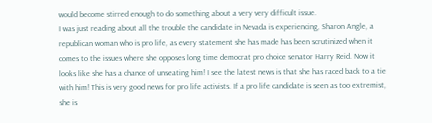would become stirred enough to do something about a very very difficult issue.
I was just reading about all the trouble the candidate in Nevada is experiencing, Sharon Angle, a republican woman who is pro life, as every statement she has made has been scrutinized when it comes to the issues where she opposes long time democrat pro choice senator Harry Reid. Now it looks like she has a chance of unseating him! I see the latest news is that she has raced back to a tie with him! This is very good news for pro life activists. If a pro life candidate is seen as too extremist, she is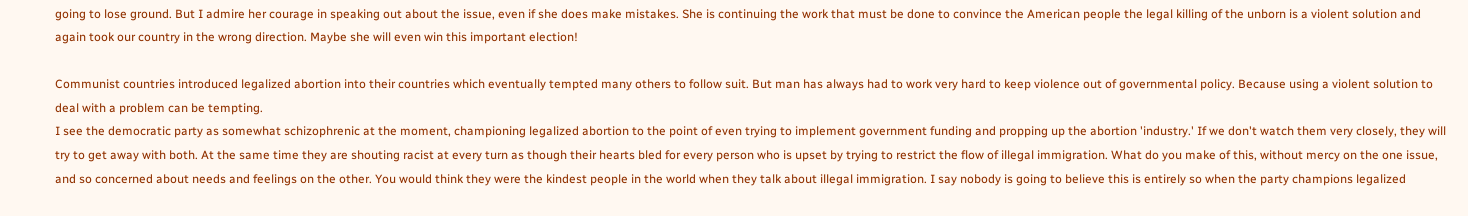going to lose ground. But I admire her courage in speaking out about the issue, even if she does make mistakes. She is continuing the work that must be done to convince the American people the legal killing of the unborn is a violent solution and again took our country in the wrong direction. Maybe she will even win this important election!

Communist countries introduced legalized abortion into their countries which eventually tempted many others to follow suit. But man has always had to work very hard to keep violence out of governmental policy. Because using a violent solution to deal with a problem can be tempting.
I see the democratic party as somewhat schizophrenic at the moment, championing legalized abortion to the point of even trying to implement government funding and propping up the abortion 'industry.' If we don't watch them very closely, they will try to get away with both. At the same time they are shouting racist at every turn as though their hearts bled for every person who is upset by trying to restrict the flow of illegal immigration. What do you make of this, without mercy on the one issue, and so concerned about needs and feelings on the other. You would think they were the kindest people in the world when they talk about illegal immigration. I say nobody is going to believe this is entirely so when the party champions legalized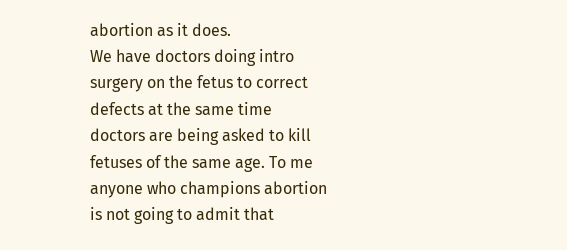abortion as it does.
We have doctors doing intro surgery on the fetus to correct defects at the same time doctors are being asked to kill fetuses of the same age. To me anyone who champions abortion is not going to admit that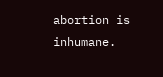abortion is inhumane.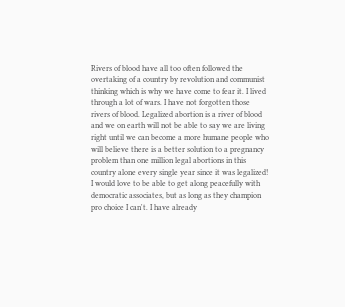Rivers of blood have all too often followed the overtaking of a country by revolution and communist thinking which is why we have come to fear it. I lived through a lot of wars. I have not forgotten those rivers of blood. Legalized abortion is a river of blood and we on earth will not be able to say we are living right until we can become a more humane people who will believe there is a better solution to a pregnancy problem than one million legal abortions in this country alone every single year since it was legalized!
I would love to be able to get along peacefully with democratic associates, but as long as they champion pro choice I can't. I have already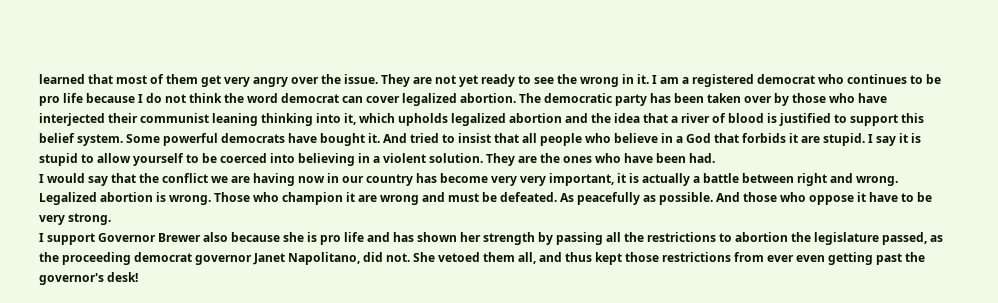learned that most of them get very angry over the issue. They are not yet ready to see the wrong in it. I am a registered democrat who continues to be pro life because I do not think the word democrat can cover legalized abortion. The democratic party has been taken over by those who have interjected their communist leaning thinking into it, which upholds legalized abortion and the idea that a river of blood is justified to support this belief system. Some powerful democrats have bought it. And tried to insist that all people who believe in a God that forbids it are stupid. I say it is stupid to allow yourself to be coerced into believing in a violent solution. They are the ones who have been had.
I would say that the conflict we are having now in our country has become very very important, it is actually a battle between right and wrong. Legalized abortion is wrong. Those who champion it are wrong and must be defeated. As peacefully as possible. And those who oppose it have to be very strong.
I support Governor Brewer also because she is pro life and has shown her strength by passing all the restrictions to abortion the legislature passed, as the proceeding democrat governor Janet Napolitano, did not. She vetoed them all, and thus kept those restrictions from ever even getting past the governor's desk!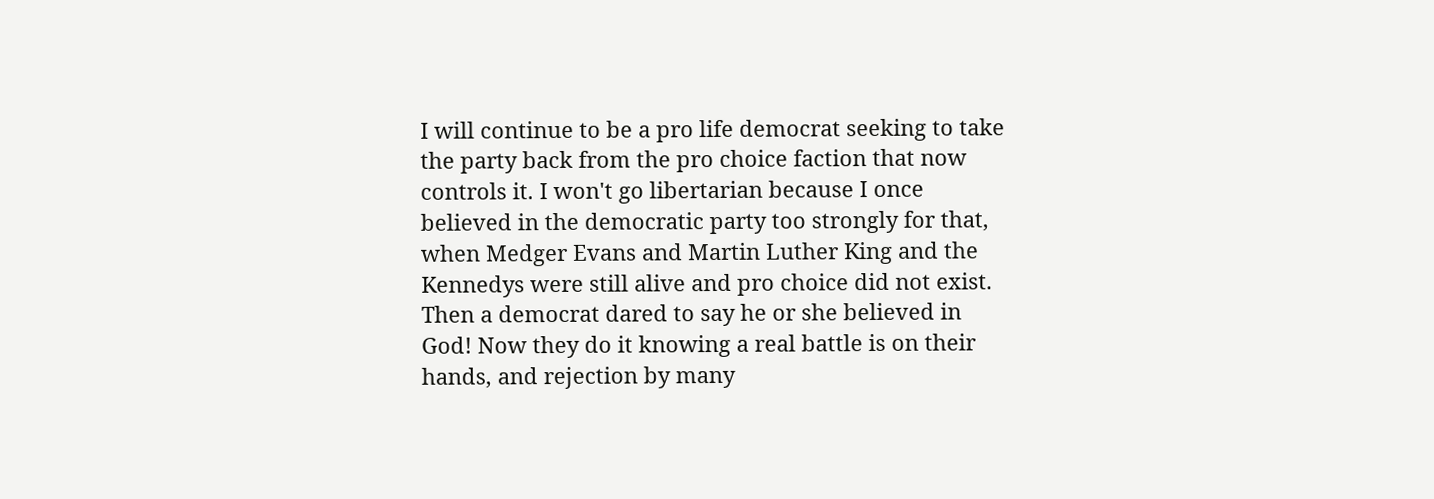I will continue to be a pro life democrat seeking to take the party back from the pro choice faction that now controls it. I won't go libertarian because I once believed in the democratic party too strongly for that, when Medger Evans and Martin Luther King and the Kennedys were still alive and pro choice did not exist. Then a democrat dared to say he or she believed in God! Now they do it knowing a real battle is on their hands, and rejection by many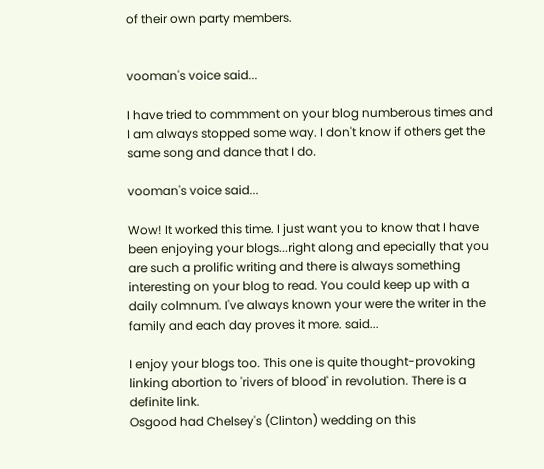of their own party members.


vooman's voice said...

I have tried to commment on your blog numberous times and I am always stopped some way. I don't know if others get the same song and dance that I do.

vooman's voice said...

Wow! It worked this time. I just want you to know that I have been enjoying your blogs...right along and epecially that you are such a prolific writing and there is always something interesting on your blog to read. You could keep up with a daily colmnum. I've always known your were the writer in the family and each day proves it more. said...

I enjoy your blogs too. This one is quite thought-provoking linking abortion to 'rivers of blood' in revolution. There is a definite link.
Osgood had Chelsey's (Clinton) wedding on this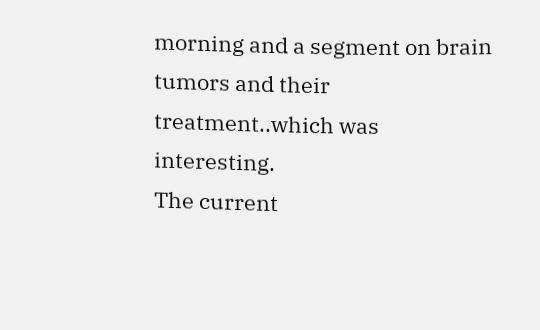morning and a segment on brain tumors and their treatment..which was interesting.
The current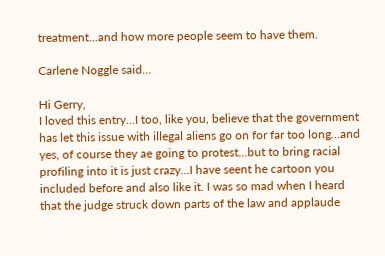treatment...and how more people seem to have them.

Carlene Noggle said...

Hi Gerry,
I loved this entry...I too, like you, believe that the government has let this issue with illegal aliens go on for far too long...and yes, of course they ae going to protest...but to bring racial profiling into it is just crazy...I have seent he cartoon you included before and also like it. I was so mad when I heard that the judge struck down parts of the law and applaude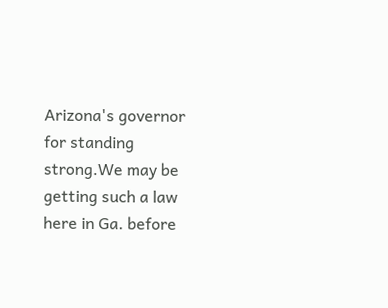Arizona's governor for standing strong.We may be getting such a law here in Ga. before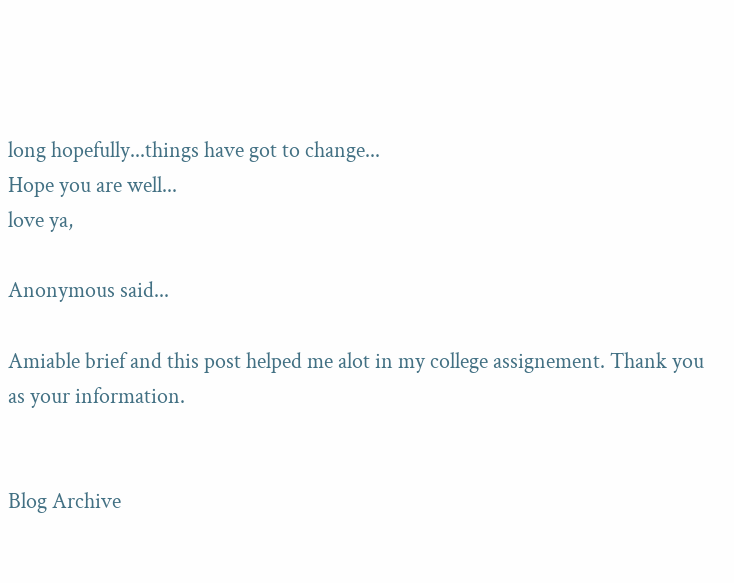long hopefully...things have got to change...
Hope you are well...
love ya,

Anonymous said...

Amiable brief and this post helped me alot in my college assignement. Thank you as your information.


Blog Archive